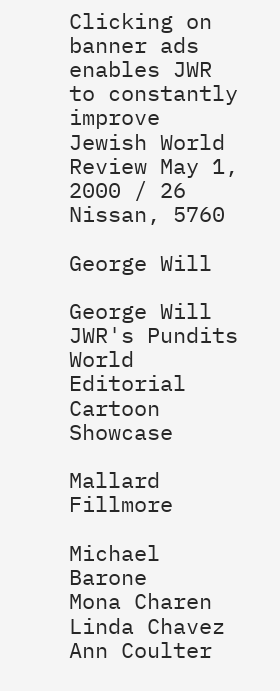Clicking on banner ads enables JWR to constantly improve
Jewish World Review May 1, 2000 / 26 Nissan, 5760

George Will

George Will
JWR's Pundits
World Editorial
Cartoon Showcase

Mallard Fillmore

Michael Barone
Mona Charen
Linda Chavez
Ann Coulter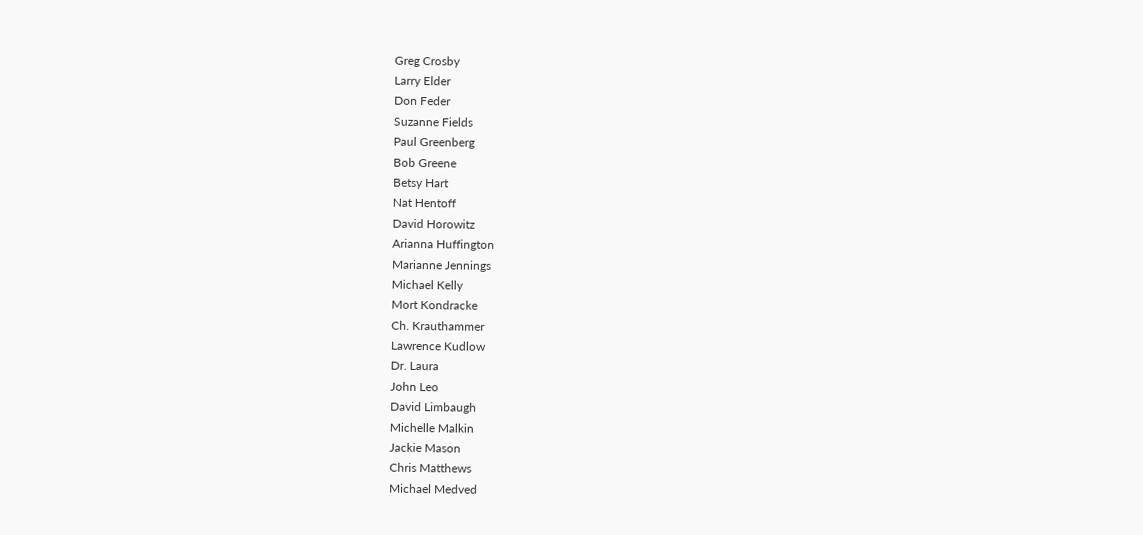Greg Crosby
Larry Elder
Don Feder
Suzanne Fields
Paul Greenberg
Bob Greene
Betsy Hart
Nat Hentoff
David Horowitz
Arianna Huffington
Marianne Jennings
Michael Kelly
Mort Kondracke
Ch. Krauthammer
Lawrence Kudlow
Dr. Laura
John Leo
David Limbaugh
Michelle Malkin
Jackie Mason
Chris Matthews
Michael Medved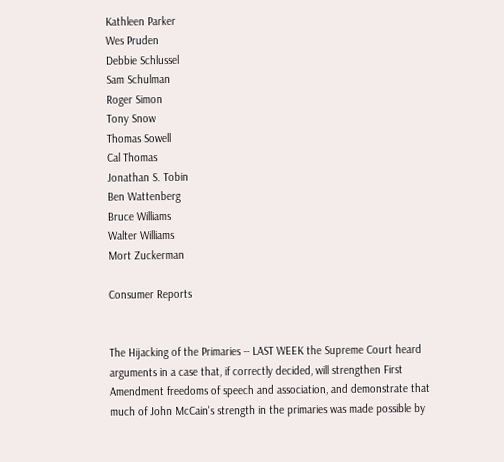Kathleen Parker
Wes Pruden
Debbie Schlussel
Sam Schulman
Roger Simon
Tony Snow
Thomas Sowell
Cal Thomas
Jonathan S. Tobin
Ben Wattenberg
Bruce Williams
Walter Williams
Mort Zuckerman

Consumer Reports


The Hijacking of the Primaries -- LAST WEEK the Supreme Court heard arguments in a case that, if correctly decided, will strengthen First Amendment freedoms of speech and association, and demonstrate that much of John McCain's strength in the primaries was made possible by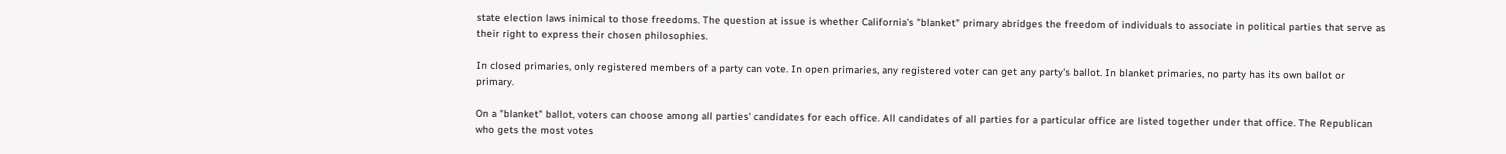state election laws inimical to those freedoms. The question at issue is whether California's "blanket" primary abridges the freedom of individuals to associate in political parties that serve as their right to express their chosen philosophies.

In closed primaries, only registered members of a party can vote. In open primaries, any registered voter can get any party's ballot. In blanket primaries, no party has its own ballot or primary.

On a "blanket" ballot, voters can choose among all parties' candidates for each office. All candidates of all parties for a particular office are listed together under that office. The Republican who gets the most votes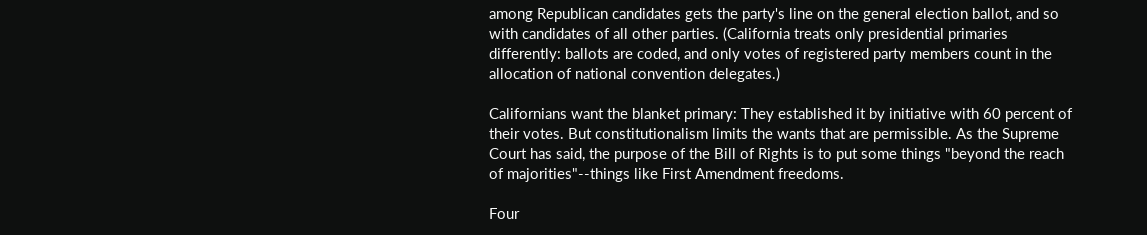among Republican candidates gets the party's line on the general election ballot, and so with candidates of all other parties. (California treats only presidential primaries differently: ballots are coded, and only votes of registered party members count in the allocation of national convention delegates.)

Californians want the blanket primary: They established it by initiative with 60 percent of their votes. But constitutionalism limits the wants that are permissible. As the Supreme Court has said, the purpose of the Bill of Rights is to put some things "beyond the reach of majorities"--things like First Amendment freedoms.

Four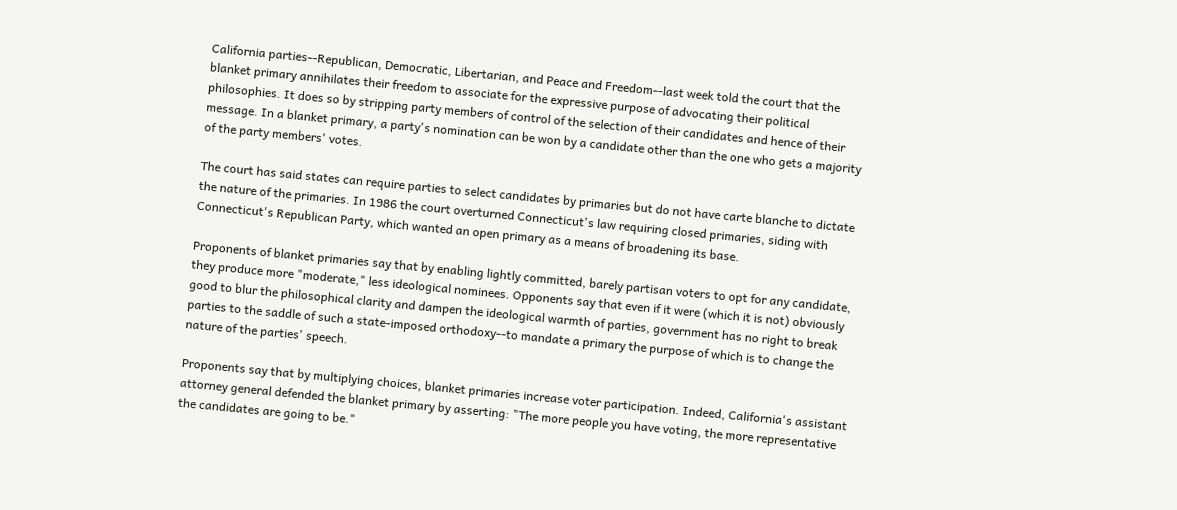California parties--Republican, Democratic, Libertarian, and Peace and Freedom--last week told the court that the blanket primary annihilates their freedom to associate for the expressive purpose of advocating their political philosophies. It does so by stripping party members of control of the selection of their candidates and hence of their message. In a blanket primary, a party's nomination can be won by a candidate other than the one who gets a majority of the party members' votes.

The court has said states can require parties to select candidates by primaries but do not have carte blanche to dictate the nature of the primaries. In 1986 the court overturned Connecticut's law requiring closed primaries, siding with Connecticut's Republican Party, which wanted an open primary as a means of broadening its base.

Proponents of blanket primaries say that by enabling lightly committed, barely partisan voters to opt for any candidate, they produce more "moderate," less ideological nominees. Opponents say that even if it were (which it is not) obviously good to blur the philosophical clarity and dampen the ideological warmth of parties, government has no right to break parties to the saddle of such a state-imposed orthodoxy--to mandate a primary the purpose of which is to change the nature of the parties' speech.

Proponents say that by multiplying choices, blanket primaries increase voter participation. Indeed, California's assistant attorney general defended the blanket primary by asserting: "The more people you have voting, the more representative the candidates are going to be."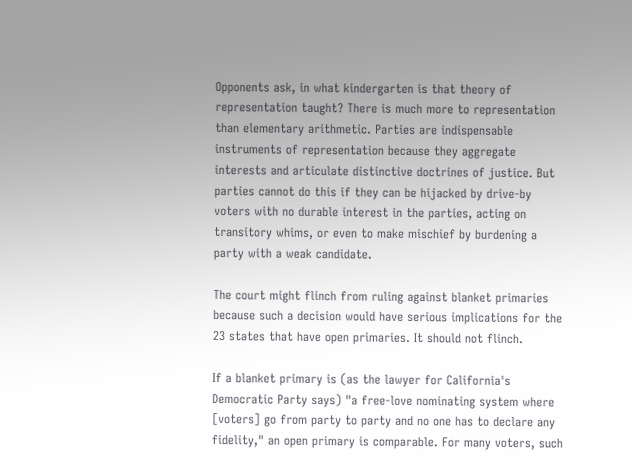Opponents ask, in what kindergarten is that theory of representation taught? There is much more to representation than elementary arithmetic. Parties are indispensable instruments of representation because they aggregate interests and articulate distinctive doctrines of justice. But parties cannot do this if they can be hijacked by drive-by voters with no durable interest in the parties, acting on transitory whims, or even to make mischief by burdening a party with a weak candidate.

The court might flinch from ruling against blanket primaries because such a decision would have serious implications for the 23 states that have open primaries. It should not flinch.

If a blanket primary is (as the lawyer for California's Democratic Party says) "a free-love nominating system where [voters] go from party to party and no one has to declare any fidelity," an open primary is comparable. For many voters, such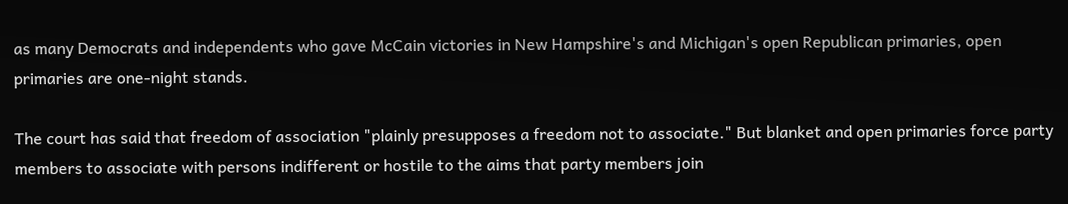as many Democrats and independents who gave McCain victories in New Hampshire's and Michigan's open Republican primaries, open primaries are one-night stands.

The court has said that freedom of association "plainly presupposes a freedom not to associate." But blanket and open primaries force party members to associate with persons indifferent or hostile to the aims that party members join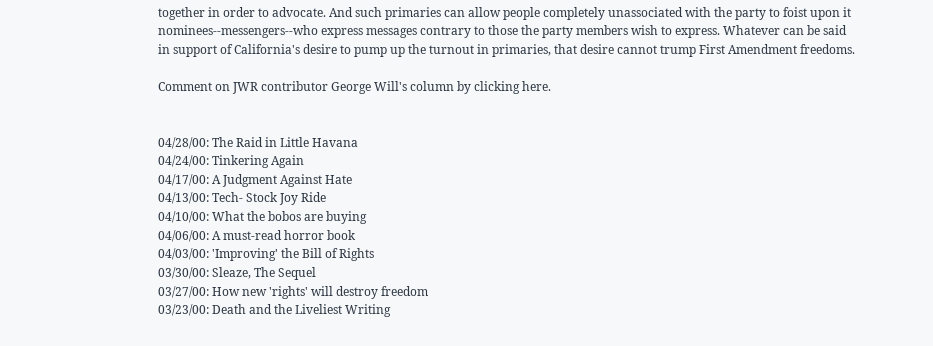together in order to advocate. And such primaries can allow people completely unassociated with the party to foist upon it nominees--messengers--who express messages contrary to those the party members wish to express. Whatever can be said in support of California's desire to pump up the turnout in primaries, that desire cannot trump First Amendment freedoms.

Comment on JWR contributor George Will's column by clicking here.


04/28/00: The Raid in Little Havana
04/24/00: Tinkering Again
04/17/00: A Judgment Against Hate
04/13/00: Tech- Stock Joy Ride
04/10/00: What the bobos are buying
04/06/00: A must-read horror book
04/03/00: 'Improving' the Bill of Rights
03/30/00: Sleaze, The Sequel
03/27/00: How new 'rights' will destroy freedom
03/23/00: Death and the Liveliest Writing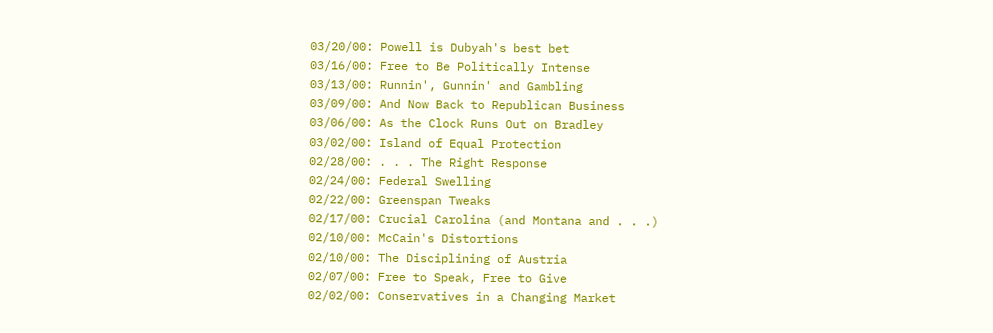03/20/00: Powell is Dubyah's best bet
03/16/00: Free to Be Politically Intense
03/13/00: Runnin', Gunnin' and Gambling
03/09/00: And Now Back to Republican Business
03/06/00: As the Clock Runs Out on Bradley
03/02/00: Island of Equal Protection
02/28/00: . . . The Right Response
02/24/00: Federal Swelling
02/22/00: Greenspan Tweaks
02/17/00: Crucial Carolina (and Montana and . . .)
02/10/00: McCain's Distortions
02/10/00: The Disciplining of Austria
02/07/00: Free to Speak, Free to Give
02/02/00: Conservatives in a Changing Market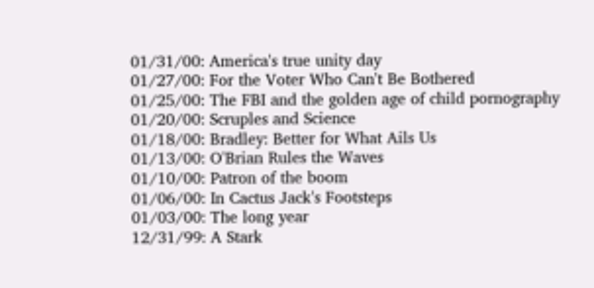01/31/00: America's true unity day
01/27/00: For the Voter Who Can't Be Bothered
01/25/00: The FBI and the golden age of child pornography
01/20/00: Scruples and Science
01/18/00: Bradley: Better for What Ails Us
01/13/00: O'Brian Rules the Waves
01/10/00: Patron of the boom
01/06/00: In Cactus Jack's Footsteps
01/03/00: The long year
12/31/99: A Stark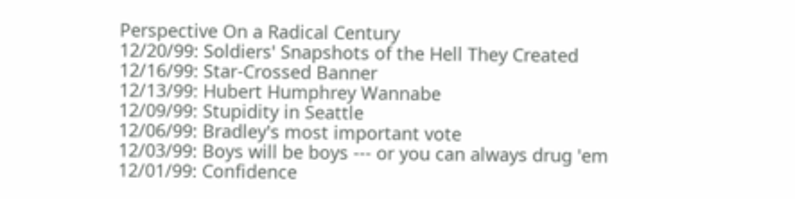Perspective On a Radical Century
12/20/99: Soldiers' Snapshots of the Hell They Created
12/16/99: Star-Crossed Banner
12/13/99: Hubert Humphrey Wannabe
12/09/99: Stupidity in Seattle
12/06/99: Bradley's most important vote
12/03/99: Boys will be boys --- or you can always drug 'em
12/01/99: Confidence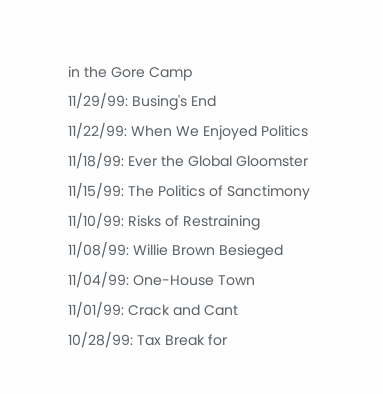in the Gore Camp
11/29/99: Busing's End
11/22/99: When We Enjoyed Politics
11/18/99: Ever the Global Gloomster
11/15/99: The Politics of Sanctimony
11/10/99: Risks of Restraining
11/08/99: Willie Brown Besieged
11/04/99: One-House Town
11/01/99: Crack and Cant
10/28/99: Tax Break for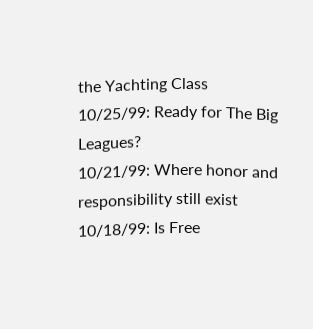the Yachting Class
10/25/99: Ready for The Big Leagues?
10/21/99: Where honor and responsibility still exist
10/18/99: Is Free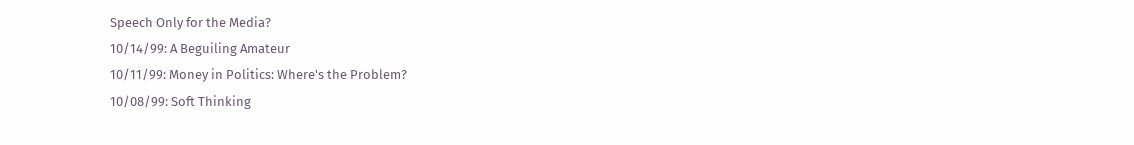Speech Only for the Media?
10/14/99: A Beguiling Amateur
10/11/99: Money in Politics: Where's the Problem?
10/08/99: Soft Thinking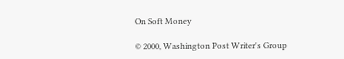On Soft Money

© 2000, Washington Post Writer's Group